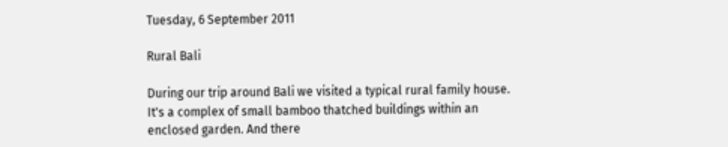Tuesday, 6 September 2011

Rural Bali

During our trip around Bali we visited a typical rural family house. It's a complex of small bamboo thatched buildings within an enclosed garden. And there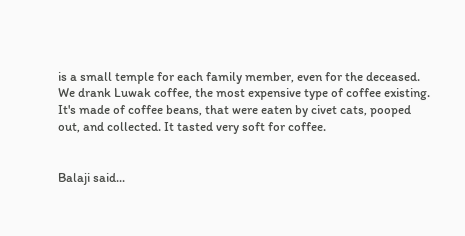is a small temple for each family member, even for the deceased.
We drank Luwak coffee, the most expensive type of coffee existing. It's made of coffee beans, that were eaten by civet cats, pooped out, and collected. It tasted very soft for coffee.


Balaji said...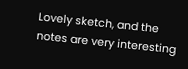Lovely sketch, and the notes are very interesting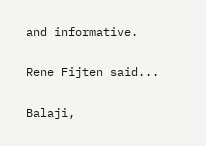and informative.

Rene Fijten said...

Balaji,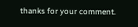thanks for your comment.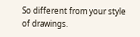So different from your style of drawings.